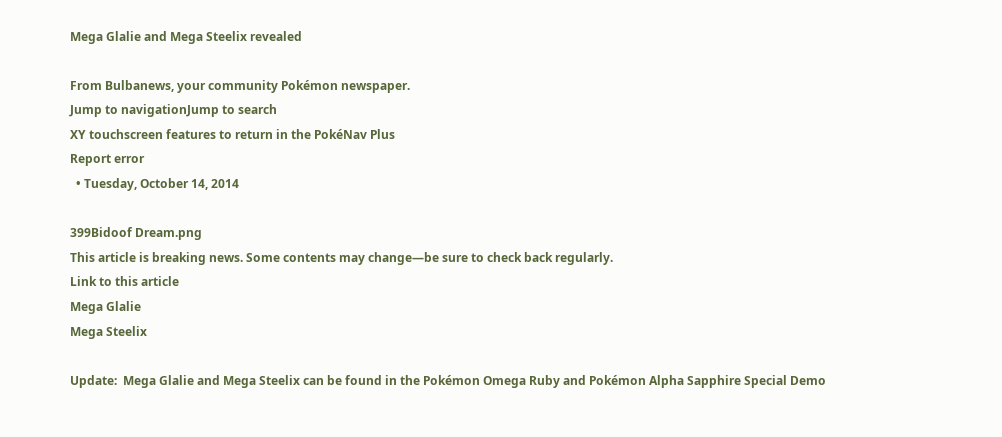Mega Glalie and Mega Steelix revealed

From Bulbanews, your community Pokémon newspaper.
Jump to navigationJump to search
XY touchscreen features to return in the PokéNav Plus
Report error
  • Tuesday, October 14, 2014

399Bidoof Dream.png
This article is breaking news. Some contents may change—be sure to check back regularly.
Link to this article
Mega Glalie
Mega Steelix

Update:  Mega Glalie and Mega Steelix can be found in the Pokémon Omega Ruby and Pokémon Alpha Sapphire Special Demo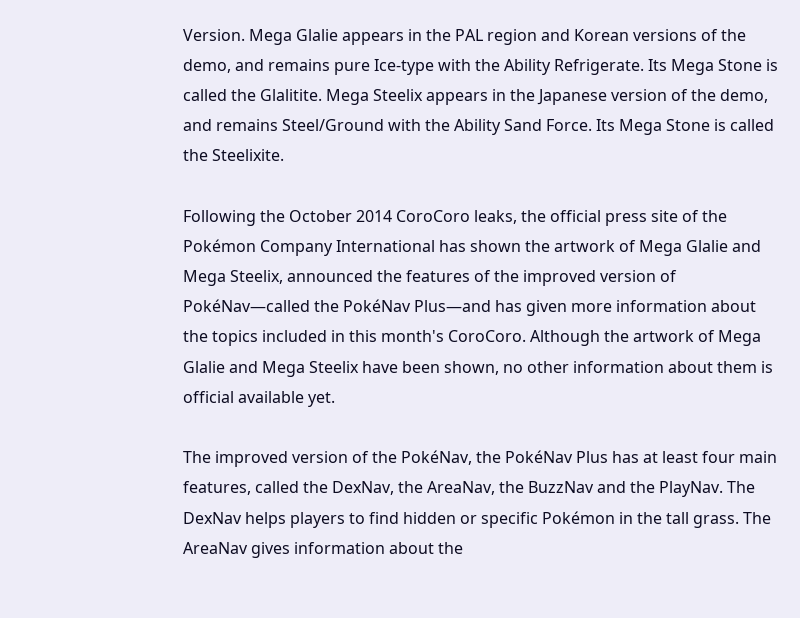Version. Mega Glalie appears in the PAL region and Korean versions of the demo, and remains pure Ice-type with the Ability Refrigerate. Its Mega Stone is called the Glalitite. Mega Steelix appears in the Japanese version of the demo, and remains Steel/Ground with the Ability Sand Force. Its Mega Stone is called the Steelixite.

Following the October 2014 CoroCoro leaks, the official press site of the Pokémon Company International has shown the artwork of Mega Glalie and Mega Steelix, announced the features of the improved version of PokéNav—called the PokéNav Plus—and has given more information about the topics included in this month's CoroCoro. Although the artwork of Mega Glalie and Mega Steelix have been shown, no other information about them is official available yet.

The improved version of the PokéNav, the PokéNav Plus has at least four main features, called the DexNav, the AreaNav, the BuzzNav and the PlayNav. The DexNav helps players to find hidden or specific Pokémon in the tall grass. The AreaNav gives information about the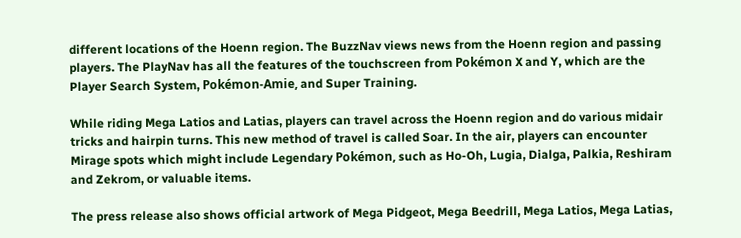different locations of the Hoenn region. The BuzzNav views news from the Hoenn region and passing players. The PlayNav has all the features of the touchscreen from Pokémon X and Y, which are the Player Search System, Pokémon-Amie, and Super Training.

While riding Mega Latios and Latias, players can travel across the Hoenn region and do various midair tricks and hairpin turns. This new method of travel is called Soar. In the air, players can encounter Mirage spots which might include Legendary Pokémon, such as Ho-Oh, Lugia, Dialga, Palkia, Reshiram and Zekrom, or valuable items.

The press release also shows official artwork of Mega Pidgeot, Mega Beedrill, Mega Latios, Mega Latias,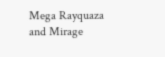Mega Rayquaza and Mirage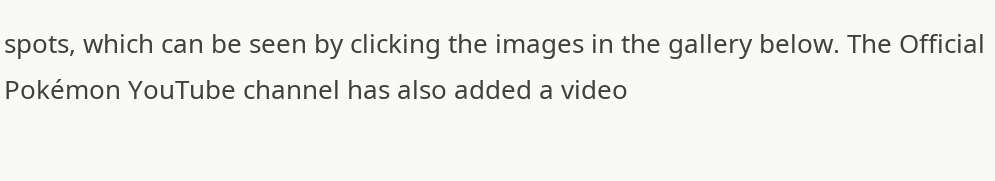spots, which can be seen by clicking the images in the gallery below. The Official Pokémon YouTube channel has also added a video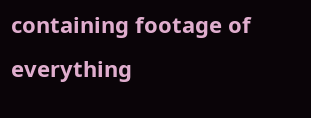containing footage of everything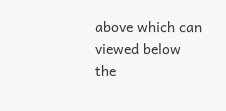above which can viewed below the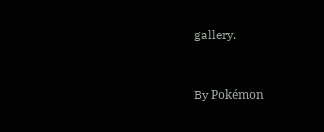gallery.



By Pokémon